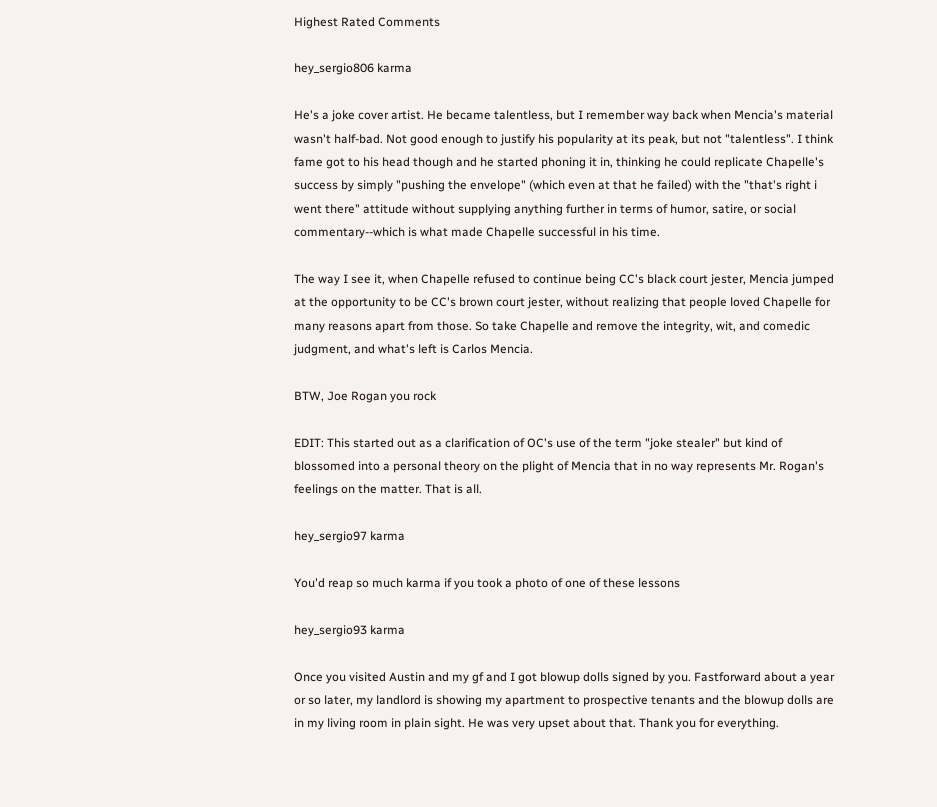Highest Rated Comments

hey_sergio806 karma

He's a joke cover artist. He became talentless, but I remember way back when Mencia's material wasn't half-bad. Not good enough to justify his popularity at its peak, but not "talentless". I think fame got to his head though and he started phoning it in, thinking he could replicate Chapelle's success by simply "pushing the envelope" (which even at that he failed) with the "that's right i went there" attitude without supplying anything further in terms of humor, satire, or social commentary--which is what made Chapelle successful in his time.

The way I see it, when Chapelle refused to continue being CC's black court jester, Mencia jumped at the opportunity to be CC's brown court jester, without realizing that people loved Chapelle for many reasons apart from those. So take Chapelle and remove the integrity, wit, and comedic judgment, and what's left is Carlos Mencia.

BTW, Joe Rogan you rock

EDIT: This started out as a clarification of OC's use of the term "joke stealer" but kind of blossomed into a personal theory on the plight of Mencia that in no way represents Mr. Rogan's feelings on the matter. That is all.

hey_sergio97 karma

You'd reap so much karma if you took a photo of one of these lessons

hey_sergio93 karma

Once you visited Austin and my gf and I got blowup dolls signed by you. Fastforward about a year or so later, my landlord is showing my apartment to prospective tenants and the blowup dolls are in my living room in plain sight. He was very upset about that. Thank you for everything.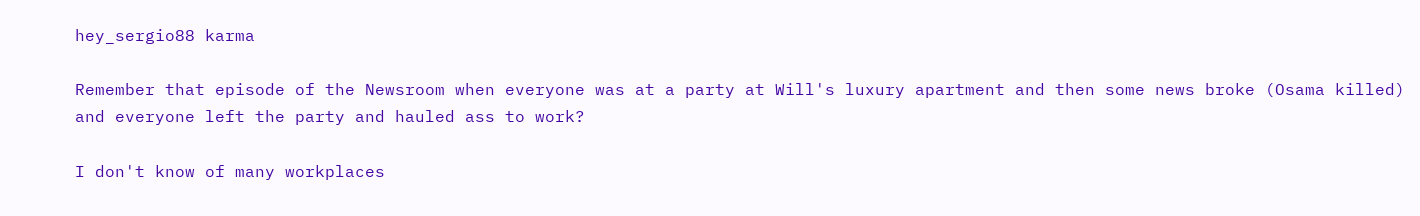hey_sergio88 karma

Remember that episode of the Newsroom when everyone was at a party at Will's luxury apartment and then some news broke (Osama killed) and everyone left the party and hauled ass to work?

I don't know of many workplaces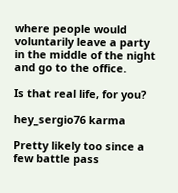where people would voluntarily leave a party in the middle of the night and go to the office.

Is that real life, for you?

hey_sergio76 karma

Pretty likely too since a few battle pass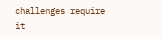challenges require it